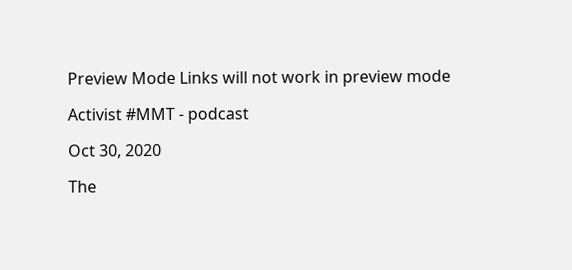Preview Mode Links will not work in preview mode

Activist #MMT - podcast

Oct 30, 2020

The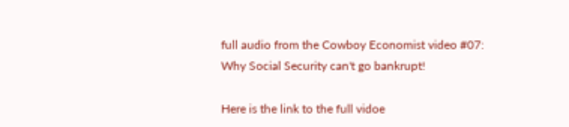full audio from the Cowboy Economist video #07: Why Social Security can't go bankrupt!

Here is the link to the full vidoe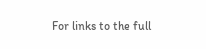For links to the full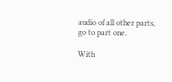audio of all other parts, go to part one.

With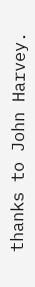thanks to John Harvey.